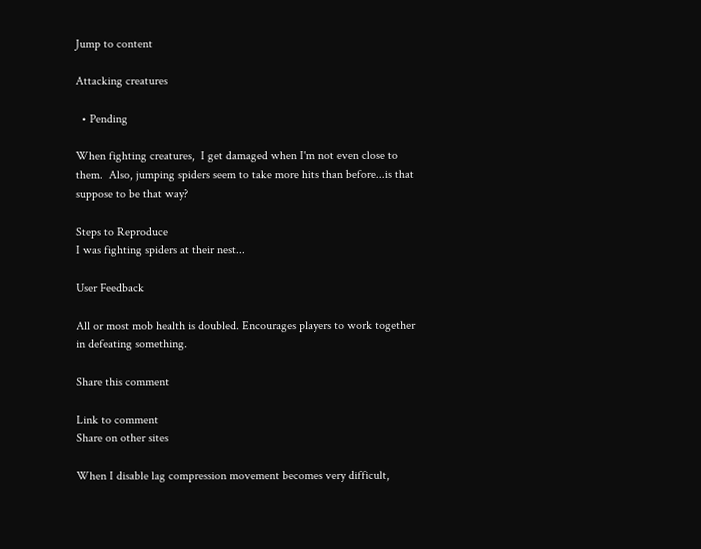Jump to content

Attacking creatures

  • Pending

When fighting creatures,  I get damaged when I'm not even close to them.  Also, jumping spiders seem to take more hits than before...is that suppose to be that way?

Steps to Reproduce
I was fighting spiders at their nest...

User Feedback

All or most mob health is doubled. Encourages players to work together in defeating something.

Share this comment

Link to comment
Share on other sites

When I disable lag compression movement becomes very difficult,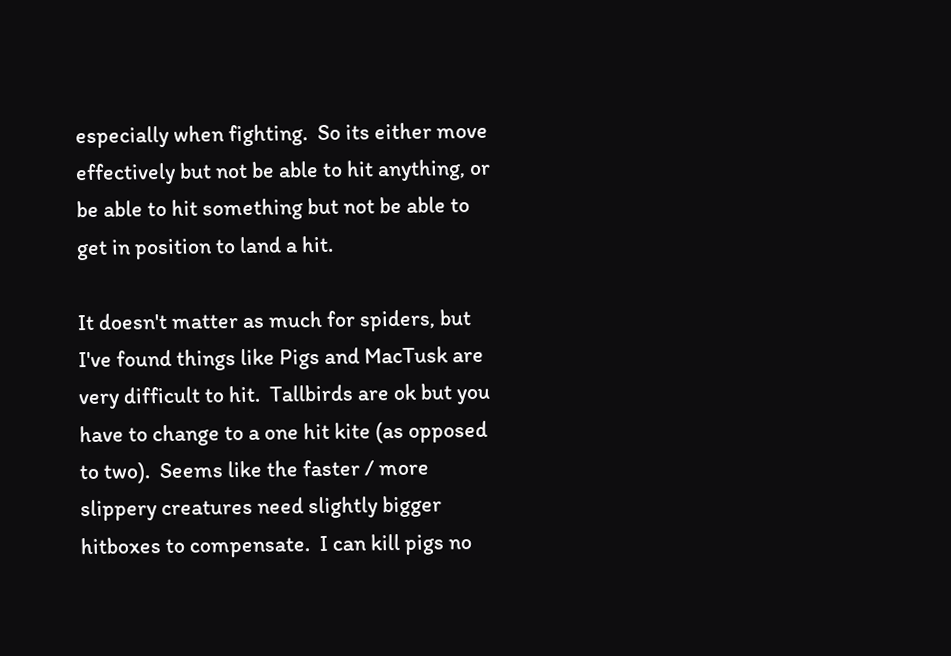especially when fighting.  So its either move effectively but not be able to hit anything, or be able to hit something but not be able to get in position to land a hit.

It doesn't matter as much for spiders, but I've found things like Pigs and MacTusk are very difficult to hit.  Tallbirds are ok but you have to change to a one hit kite (as opposed to two).  Seems like the faster / more slippery creatures need slightly bigger hitboxes to compensate.  I can kill pigs no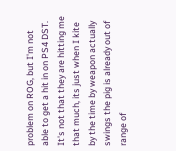problem on ROG, but I'm not able to get a hit in on PS4 DST.  It's not that they are hitting me that much, its just when I kite by the time by weapon actually swings the pig is already out of range of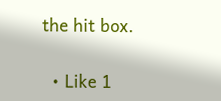the hit box.


  • Like 1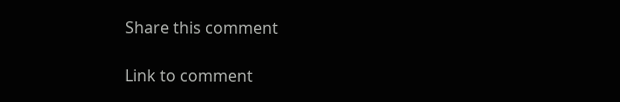Share this comment

Link to comment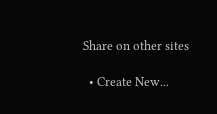Share on other sites

  • Create New...